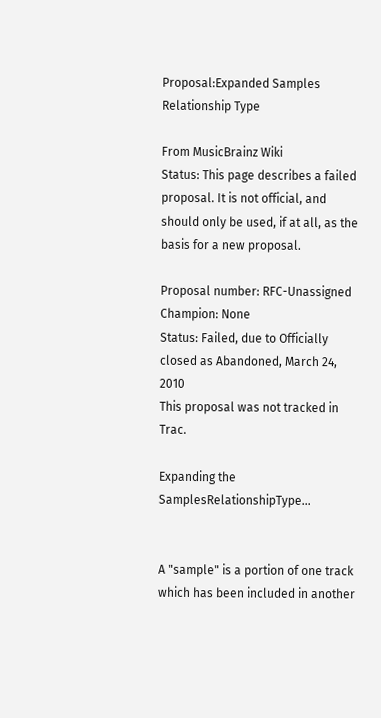Proposal:Expanded Samples Relationship Type

From MusicBrainz Wiki
Status: This page describes a failed proposal. It is not official, and should only be used, if at all, as the basis for a new proposal.

Proposal number: RFC-Unassigned
Champion: None
Status: Failed, due to Officially closed as Abandoned, March 24, 2010
This proposal was not tracked in Trac.

Expanding the SamplesRelationshipType...


A "sample" is a portion of one track which has been included in another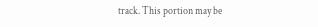track. This portion may be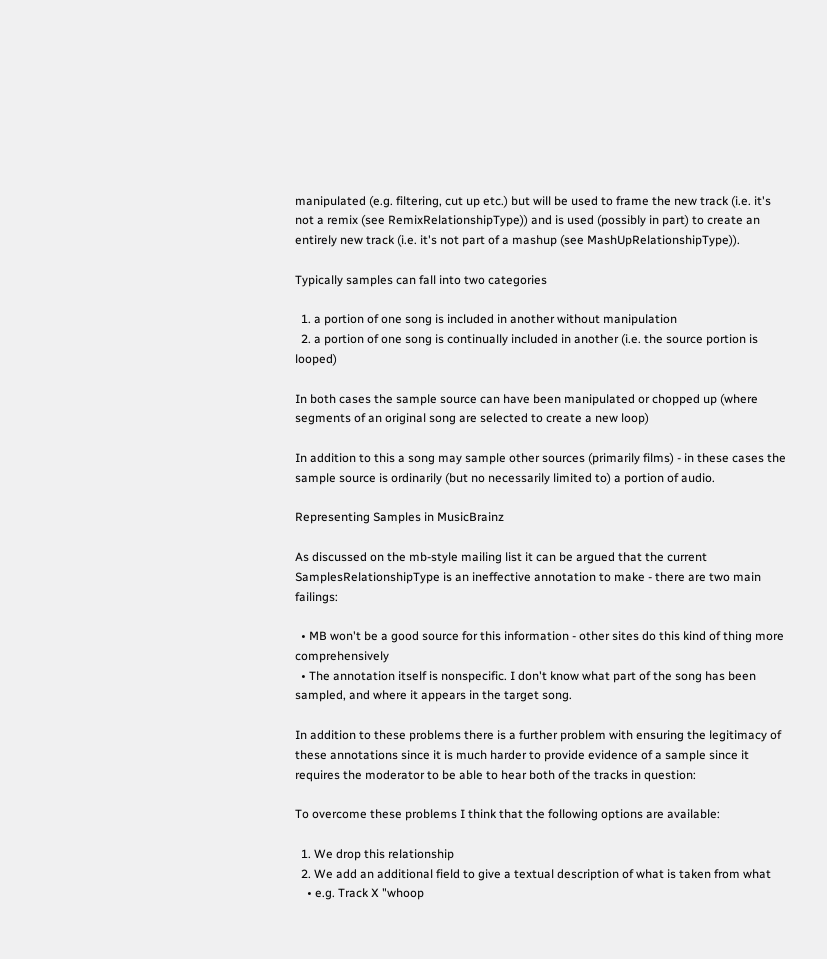manipulated (e.g. filtering, cut up etc.) but will be used to frame the new track (i.e. it's not a remix (see RemixRelationshipType)) and is used (possibly in part) to create an entirely new track (i.e. it's not part of a mashup (see MashUpRelationshipType)).

Typically samples can fall into two categories

  1. a portion of one song is included in another without manipulation
  2. a portion of one song is continually included in another (i.e. the source portion is looped)

In both cases the sample source can have been manipulated or chopped up (where segments of an original song are selected to create a new loop)

In addition to this a song may sample other sources (primarily films) - in these cases the sample source is ordinarily (but no necessarily limited to) a portion of audio.

Representing Samples in MusicBrainz

As discussed on the mb-style mailing list it can be argued that the current SamplesRelationshipType is an ineffective annotation to make - there are two main failings:

  • MB won't be a good source for this information - other sites do this kind of thing more comprehensively
  • The annotation itself is nonspecific. I don't know what part of the song has been sampled, and where it appears in the target song.

In addition to these problems there is a further problem with ensuring the legitimacy of these annotations since it is much harder to provide evidence of a sample since it requires the moderator to be able to hear both of the tracks in question:

To overcome these problems I think that the following options are available:

  1. We drop this relationship
  2. We add an additional field to give a textual description of what is taken from what
    • e.g. Track X "whoop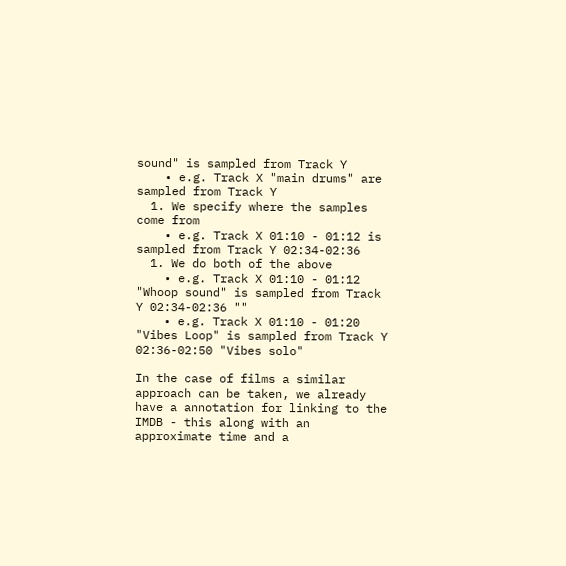sound" is sampled from Track Y
    • e.g. Track X "main drums" are sampled from Track Y
  1. We specify where the samples come from
    • e.g. Track X 01:10 - 01:12 is sampled from Track Y 02:34-02:36
  1. We do both of the above
    • e.g. Track X 01:10 - 01:12 "Whoop sound" is sampled from Track Y 02:34-02:36 ""
    • e.g. Track X 01:10 - 01:20 "Vibes Loop" is sampled from Track Y 02:36-02:50 "Vibes solo"

In the case of films a similar approach can be taken, we already have a annotation for linking to the IMDB - this along with an approximate time and a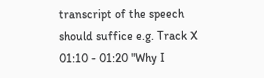transcript of the speech should suffice e.g. Track X 01:10 - 01:20 "Why I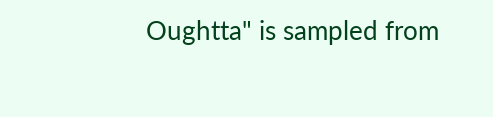Oughtta" is sampled from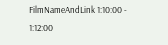FilmNameAndLink 1:10:00 - 1:12:00